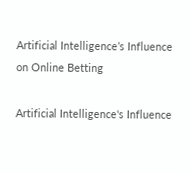Artificial Intelligence’s Influence on Online Betting

Artificial Intelligence's Influence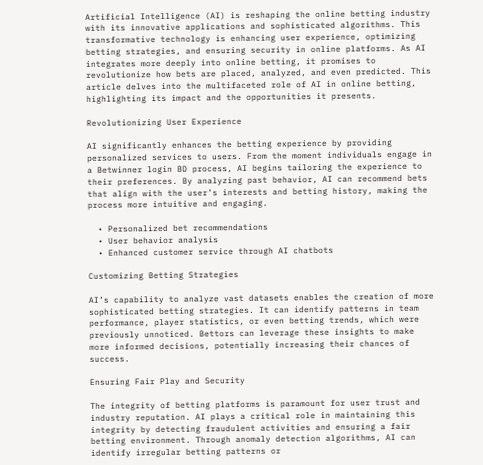Artificial Intelligence (AI) is reshaping the online betting industry with its innovative applications and sophisticated algorithms. This transformative technology is enhancing user experience, optimizing betting strategies, and ensuring security in online platforms. As AI integrates more deeply into online betting, it promises to revolutionize how bets are placed, analyzed, and even predicted. This article delves into the multifaceted role of AI in online betting, highlighting its impact and the opportunities it presents.

Revolutionizing User Experience

AI significantly enhances the betting experience by providing personalized services to users. From the moment individuals engage in a Betwinner login BD process, AI begins tailoring the experience to their preferences. By analyzing past behavior, AI can recommend bets that align with the user’s interests and betting history, making the process more intuitive and engaging.

  • Personalized bet recommendations
  • User behavior analysis
  • Enhanced customer service through AI chatbots

Customizing Betting Strategies

AI’s capability to analyze vast datasets enables the creation of more sophisticated betting strategies. It can identify patterns in team performance, player statistics, or even betting trends, which were previously unnoticed. Bettors can leverage these insights to make more informed decisions, potentially increasing their chances of success.

Ensuring Fair Play and Security

The integrity of betting platforms is paramount for user trust and industry reputation. AI plays a critical role in maintaining this integrity by detecting fraudulent activities and ensuring a fair betting environment. Through anomaly detection algorithms, AI can identify irregular betting patterns or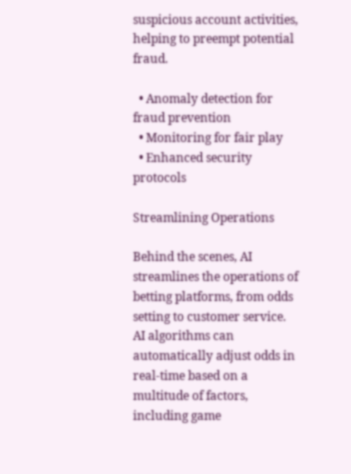suspicious account activities, helping to preempt potential fraud.

  • Anomaly detection for fraud prevention
  • Monitoring for fair play
  • Enhanced security protocols

Streamlining Operations

Behind the scenes, AI streamlines the operations of betting platforms, from odds setting to customer service. AI algorithms can automatically adjust odds in real-time based on a multitude of factors, including game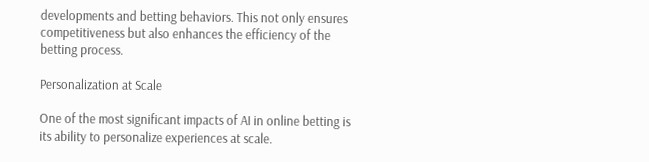developments and betting behaviors. This not only ensures competitiveness but also enhances the efficiency of the betting process.

Personalization at Scale

One of the most significant impacts of AI in online betting is its ability to personalize experiences at scale.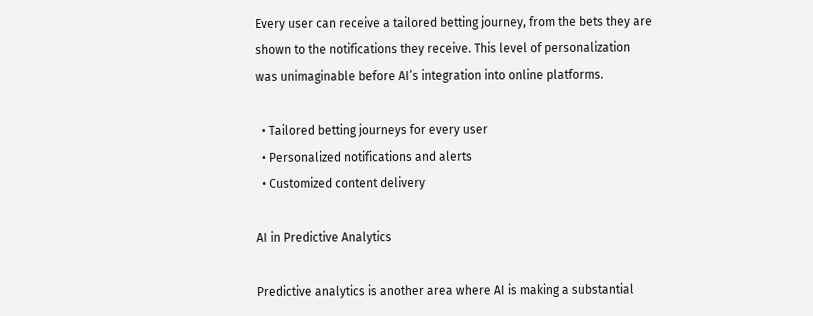Every user can receive a tailored betting journey, from the bets they are shown to the notifications they receive. This level of personalization was unimaginable before AI’s integration into online platforms.

  • Tailored betting journeys for every user
  • Personalized notifications and alerts
  • Customized content delivery

AI in Predictive Analytics

Predictive analytics is another area where AI is making a substantial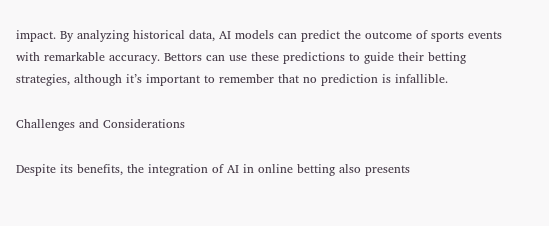impact. By analyzing historical data, AI models can predict the outcome of sports events with remarkable accuracy. Bettors can use these predictions to guide their betting strategies, although it’s important to remember that no prediction is infallible.

Challenges and Considerations

Despite its benefits, the integration of AI in online betting also presents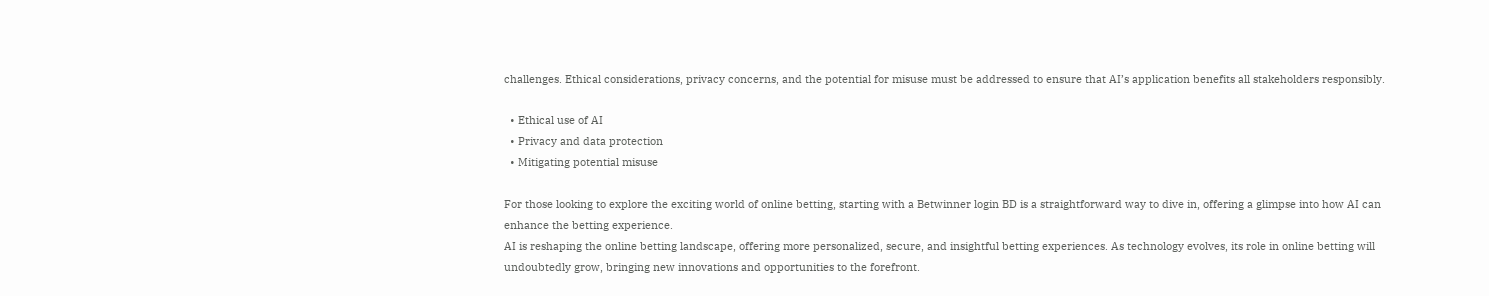challenges. Ethical considerations, privacy concerns, and the potential for misuse must be addressed to ensure that AI’s application benefits all stakeholders responsibly.

  • Ethical use of AI
  • Privacy and data protection
  • Mitigating potential misuse

For those looking to explore the exciting world of online betting, starting with a Betwinner login BD is a straightforward way to dive in, offering a glimpse into how AI can enhance the betting experience.
AI is reshaping the online betting landscape, offering more personalized, secure, and insightful betting experiences. As technology evolves, its role in online betting will undoubtedly grow, bringing new innovations and opportunities to the forefront.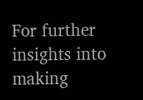For further insights into making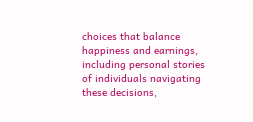choices that balance happiness and earnings, including personal stories of individuals navigating these decisions,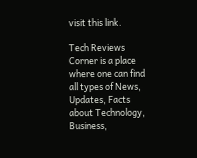visit this link.

Tech Reviews Corner is a place where one can find all types of News, Updates, Facts about Technology, Business,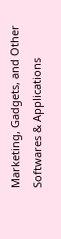Marketing, Gadgets, and Other Softwares & Applications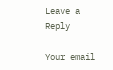Leave a Reply

Your email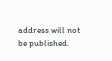address will not be published.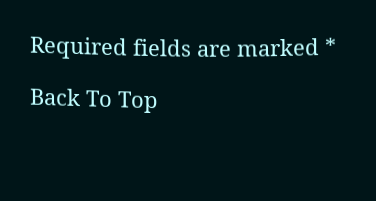Required fields are marked *

Back To Top